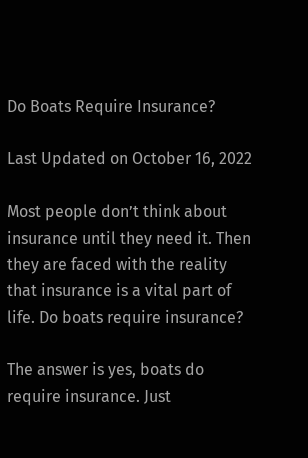Do Boats Require Insurance?

Last Updated on October 16, 2022

Most people don’t think about insurance until they need it. Then they are faced with the reality that insurance is a vital part of life. Do boats require insurance?

The answer is yes, boats do require insurance. Just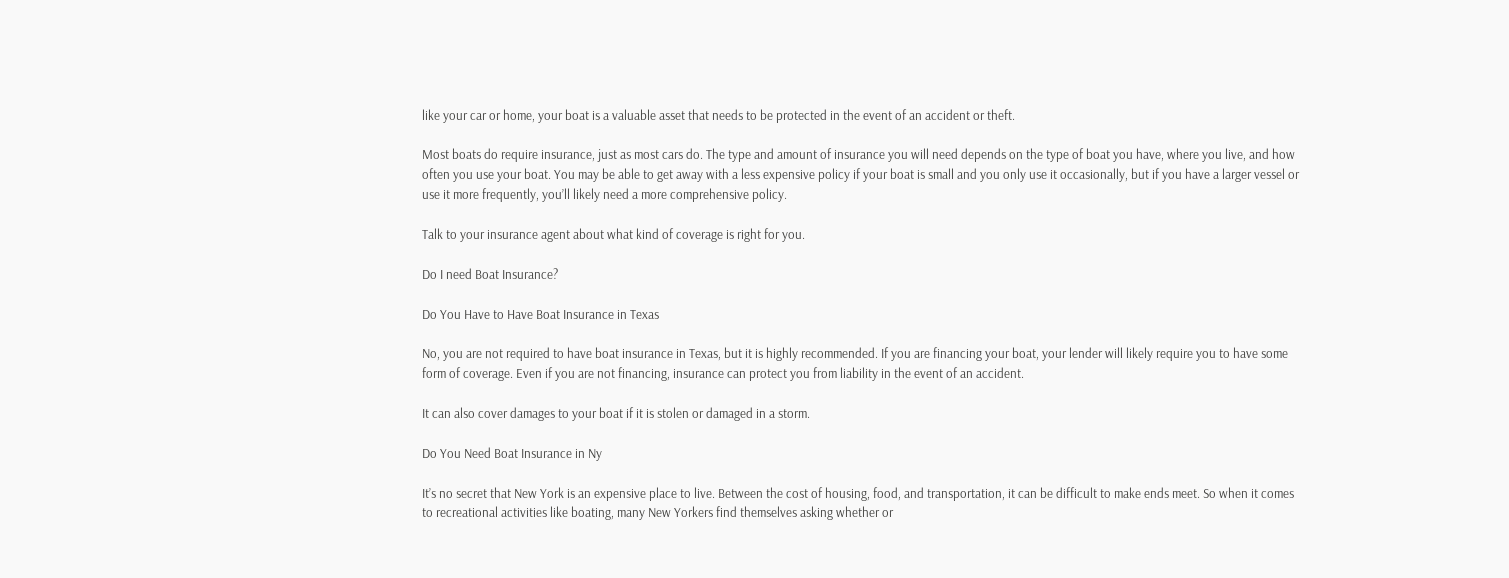like your car or home, your boat is a valuable asset that needs to be protected in the event of an accident or theft.

Most boats do require insurance, just as most cars do. The type and amount of insurance you will need depends on the type of boat you have, where you live, and how often you use your boat. You may be able to get away with a less expensive policy if your boat is small and you only use it occasionally, but if you have a larger vessel or use it more frequently, you’ll likely need a more comprehensive policy.

Talk to your insurance agent about what kind of coverage is right for you.

Do I need Boat Insurance?

Do You Have to Have Boat Insurance in Texas

No, you are not required to have boat insurance in Texas, but it is highly recommended. If you are financing your boat, your lender will likely require you to have some form of coverage. Even if you are not financing, insurance can protect you from liability in the event of an accident.

It can also cover damages to your boat if it is stolen or damaged in a storm.

Do You Need Boat Insurance in Ny

It’s no secret that New York is an expensive place to live. Between the cost of housing, food, and transportation, it can be difficult to make ends meet. So when it comes to recreational activities like boating, many New Yorkers find themselves asking whether or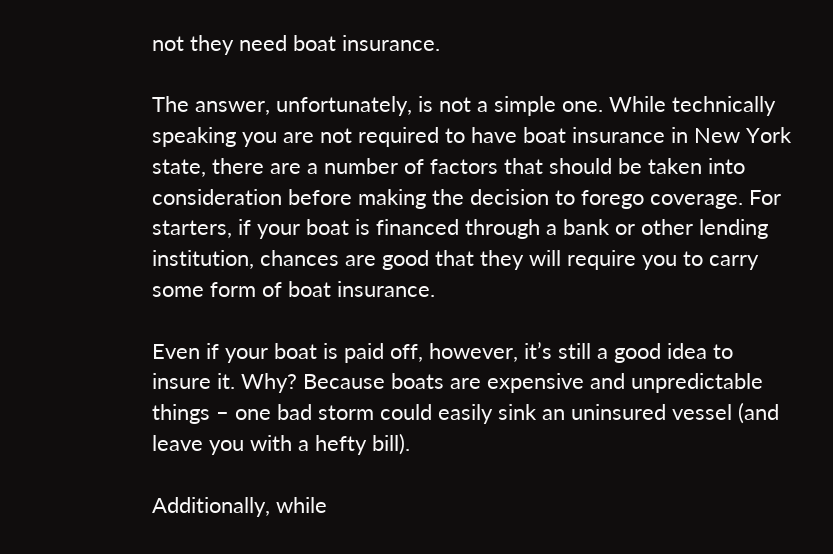not they need boat insurance.

The answer, unfortunately, is not a simple one. While technically speaking you are not required to have boat insurance in New York state, there are a number of factors that should be taken into consideration before making the decision to forego coverage. For starters, if your boat is financed through a bank or other lending institution, chances are good that they will require you to carry some form of boat insurance.

Even if your boat is paid off, however, it’s still a good idea to insure it. Why? Because boats are expensive and unpredictable things – one bad storm could easily sink an uninsured vessel (and leave you with a hefty bill).

Additionally, while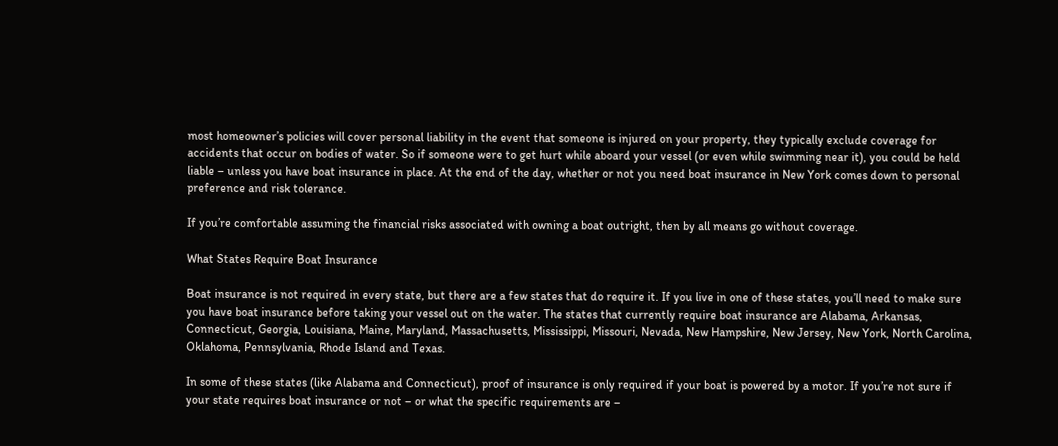most homeowner’s policies will cover personal liability in the event that someone is injured on your property, they typically exclude coverage for accidents that occur on bodies of water. So if someone were to get hurt while aboard your vessel (or even while swimming near it), you could be held liable – unless you have boat insurance in place. At the end of the day, whether or not you need boat insurance in New York comes down to personal preference and risk tolerance.

If you’re comfortable assuming the financial risks associated with owning a boat outright, then by all means go without coverage.

What States Require Boat Insurance

Boat insurance is not required in every state, but there are a few states that do require it. If you live in one of these states, you’ll need to make sure you have boat insurance before taking your vessel out on the water. The states that currently require boat insurance are Alabama, Arkansas, Connecticut, Georgia, Louisiana, Maine, Maryland, Massachusetts, Mississippi, Missouri, Nevada, New Hampshire, New Jersey, New York, North Carolina, Oklahoma, Pennsylvania, Rhode Island and Texas.

In some of these states (like Alabama and Connecticut), proof of insurance is only required if your boat is powered by a motor. If you’re not sure if your state requires boat insurance or not – or what the specific requirements are –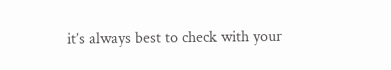it’s always best to check with your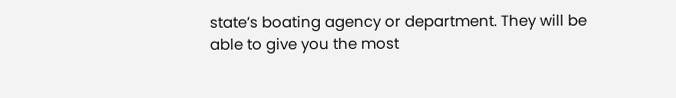state’s boating agency or department. They will be able to give you the most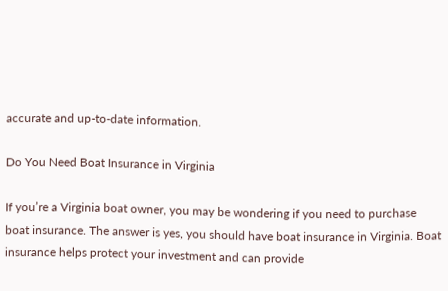accurate and up-to-date information.

Do You Need Boat Insurance in Virginia

If you’re a Virginia boat owner, you may be wondering if you need to purchase boat insurance. The answer is yes, you should have boat insurance in Virginia. Boat insurance helps protect your investment and can provide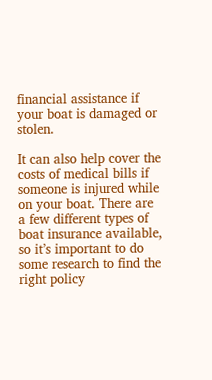financial assistance if your boat is damaged or stolen.

It can also help cover the costs of medical bills if someone is injured while on your boat. There are a few different types of boat insurance available, so it’s important to do some research to find the right policy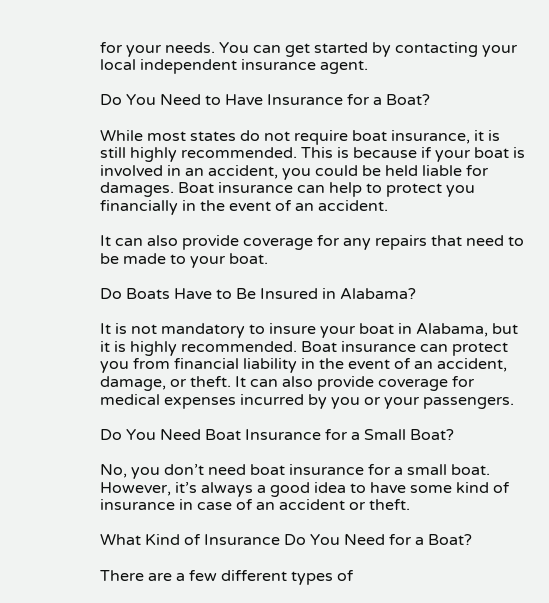for your needs. You can get started by contacting your local independent insurance agent.

Do You Need to Have Insurance for a Boat?

While most states do not require boat insurance, it is still highly recommended. This is because if your boat is involved in an accident, you could be held liable for damages. Boat insurance can help to protect you financially in the event of an accident.

It can also provide coverage for any repairs that need to be made to your boat.

Do Boats Have to Be Insured in Alabama?

It is not mandatory to insure your boat in Alabama, but it is highly recommended. Boat insurance can protect you from financial liability in the event of an accident, damage, or theft. It can also provide coverage for medical expenses incurred by you or your passengers.

Do You Need Boat Insurance for a Small Boat?

No, you don’t need boat insurance for a small boat. However, it’s always a good idea to have some kind of insurance in case of an accident or theft.

What Kind of Insurance Do You Need for a Boat?

There are a few different types of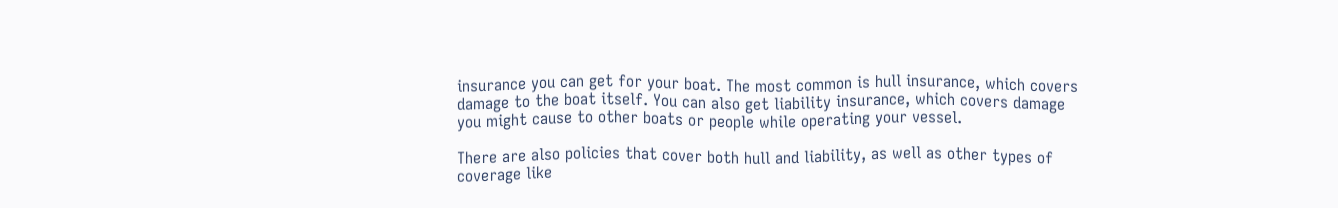insurance you can get for your boat. The most common is hull insurance, which covers damage to the boat itself. You can also get liability insurance, which covers damage you might cause to other boats or people while operating your vessel.

There are also policies that cover both hull and liability, as well as other types of coverage like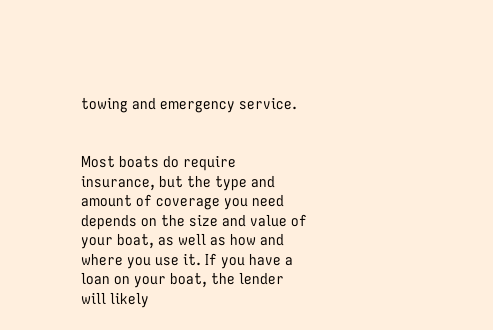towing and emergency service.


Most boats do require insurance, but the type and amount of coverage you need depends on the size and value of your boat, as well as how and where you use it. If you have a loan on your boat, the lender will likely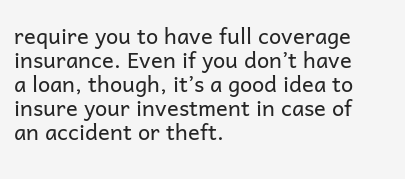require you to have full coverage insurance. Even if you don’t have a loan, though, it’s a good idea to insure your investment in case of an accident or theft.